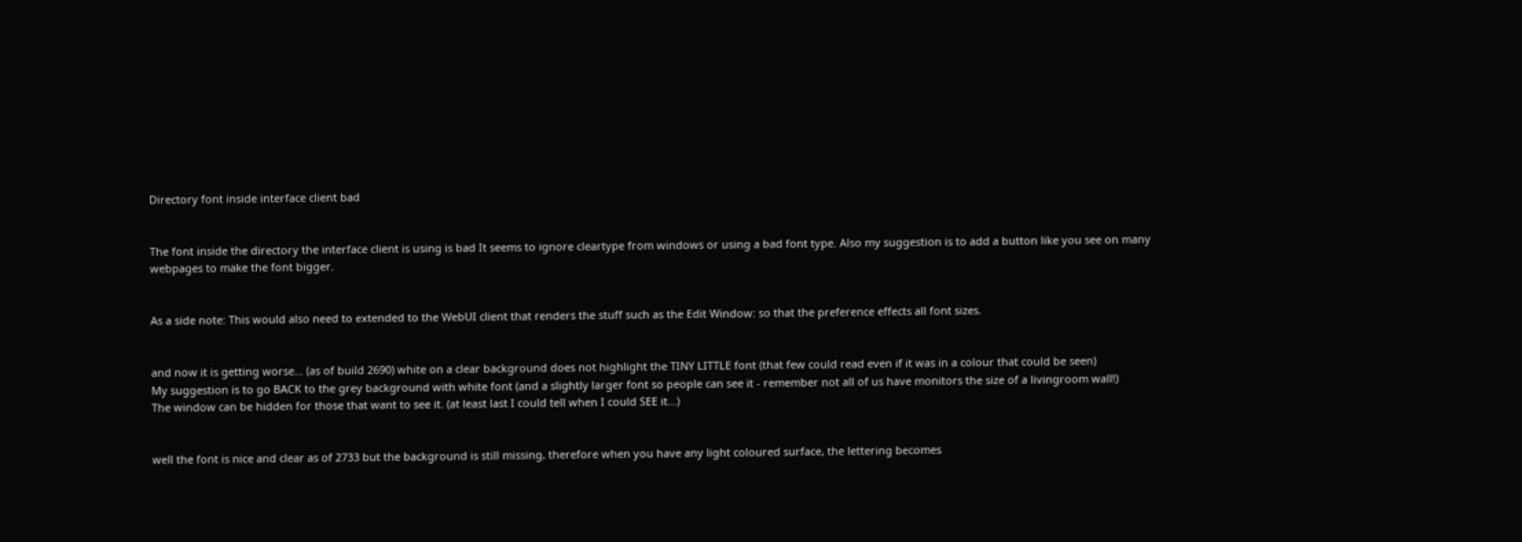Directory font inside interface client bad


The font inside the directory the interface client is using is bad It seems to ignore cleartype from windows or using a bad font type. Also my suggestion is to add a button like you see on many webpages to make the font bigger.


As a side note: This would also need to extended to the WebUI client that renders the stuff such as the Edit Window: so that the preference effects all font sizes.


and now it is getting worse… (as of build 2690) white on a clear background does not highlight the TINY LITTLE font (that few could read even if it was in a colour that could be seen)
My suggestion is to go BACK to the grey background with white font (and a slightly larger font so people can see it - remember not all of us have monitors the size of a livingroom wall!)
The window can be hidden for those that want to see it. (at least last I could tell when I could SEE it…)


well the font is nice and clear as of 2733 but the background is still missing, therefore when you have any light coloured surface, the lettering becomes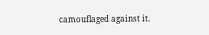camouflaged against it.